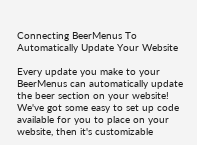Connecting BeerMenus To Automatically Update Your Website

Every update you make to your BeerMenus can automatically update the beer section on your website! We've got some easy to set up code available for you to place on your website, then it's customizable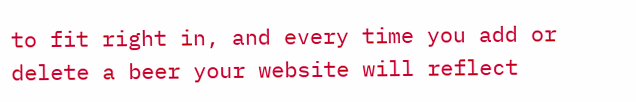to fit right in, and every time you add or delete a beer your website will reflect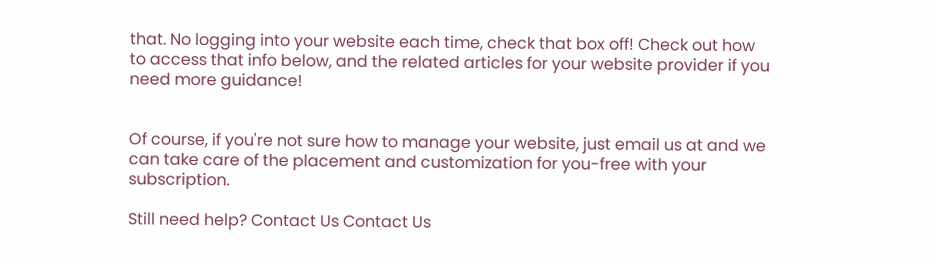that. No logging into your website each time, check that box off! Check out how to access that info below, and the related articles for your website provider if you need more guidance!


Of course, if you're not sure how to manage your website, just email us at and we can take care of the placement and customization for you-free with your subscription.

Still need help? Contact Us Contact Us